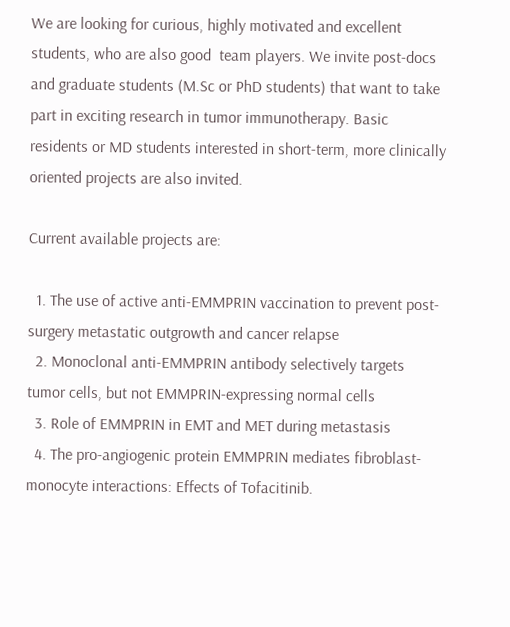We are looking for curious, highly motivated and excellent students, who are also good  team players. We invite post-docs and graduate students (M.Sc or PhD students) that want to take part in exciting research in tumor immunotherapy. Basic residents or MD students interested in short-term, more clinically oriented projects are also invited.

Current available projects are:

  1. The use of active anti-EMMPRIN vaccination to prevent post-surgery metastatic outgrowth and cancer relapse
  2. Monoclonal anti-EMMPRIN antibody selectively targets tumor cells, but not EMMPRIN-expressing normal cells
  3. Role of EMMPRIN in EMT and MET during metastasis
  4. The pro-angiogenic protein EMMPRIN mediates fibroblast-monocyte interactions: Effects of Tofacitinib.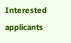Interested applicants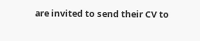are invited to send their CV to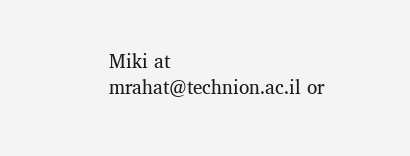Miki at mrahat@technion.ac.il or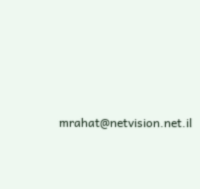mrahat@netvision.net.il